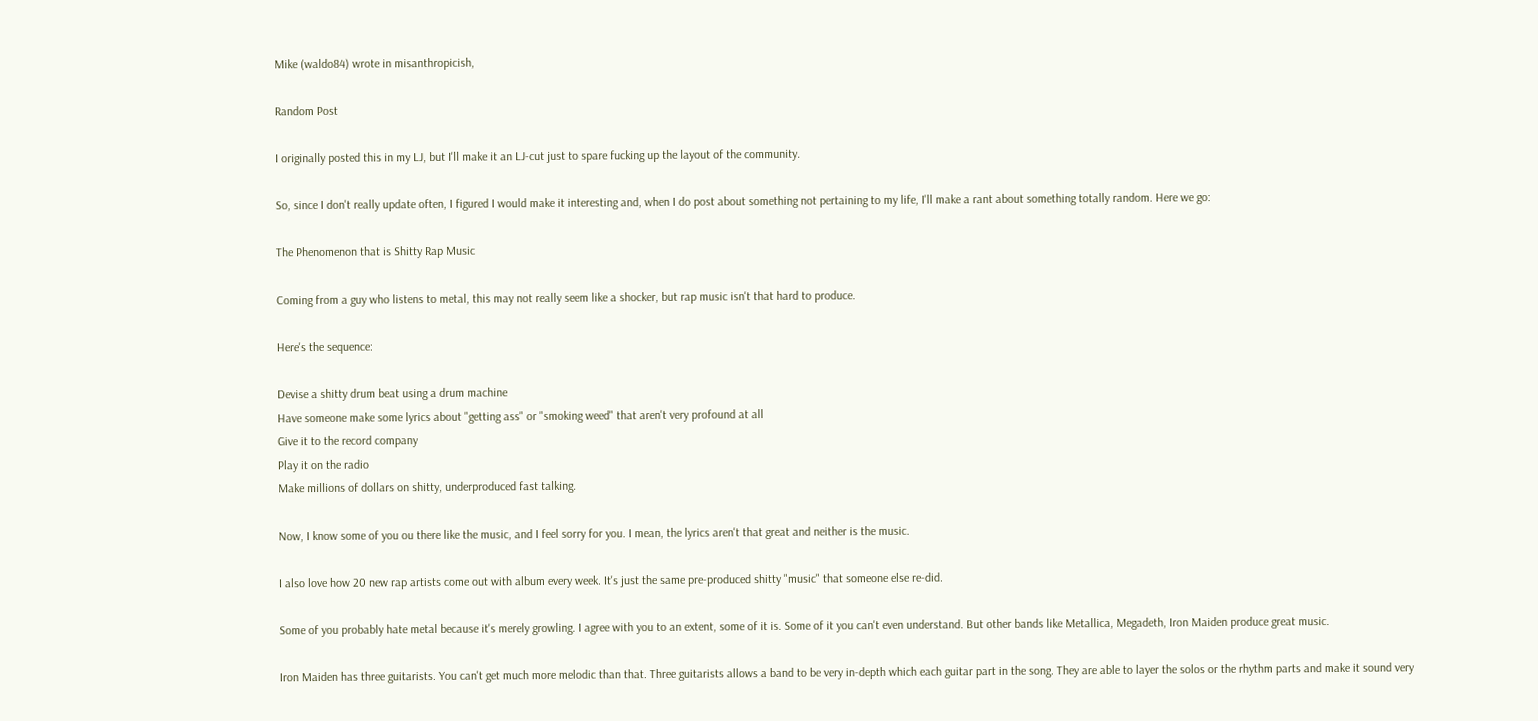Mike (waldo84) wrote in misanthropicish,

Random Post

I originally posted this in my LJ, but I'll make it an LJ-cut just to spare fucking up the layout of the community.

So, since I don't really update often, I figured I would make it interesting and, when I do post about something not pertaining to my life, I'll make a rant about something totally random. Here we go:

The Phenomenon that is Shitty Rap Music

Coming from a guy who listens to metal, this may not really seem like a shocker, but rap music isn't that hard to produce.

Here's the sequence:

Devise a shitty drum beat using a drum machine
Have someone make some lyrics about "getting ass" or "smoking weed" that aren't very profound at all
Give it to the record company
Play it on the radio
Make millions of dollars on shitty, underproduced fast talking.

Now, I know some of you ou there like the music, and I feel sorry for you. I mean, the lyrics aren't that great and neither is the music.

I also love how 20 new rap artists come out with album every week. It's just the same pre-produced shitty "music" that someone else re-did.

Some of you probably hate metal because it's merely growling. I agree with you to an extent, some of it is. Some of it you can't even understand. But other bands like Metallica, Megadeth, Iron Maiden produce great music.

Iron Maiden has three guitarists. You can't get much more melodic than that. Three guitarists allows a band to be very in-depth which each guitar part in the song. They are able to layer the solos or the rhythm parts and make it sound very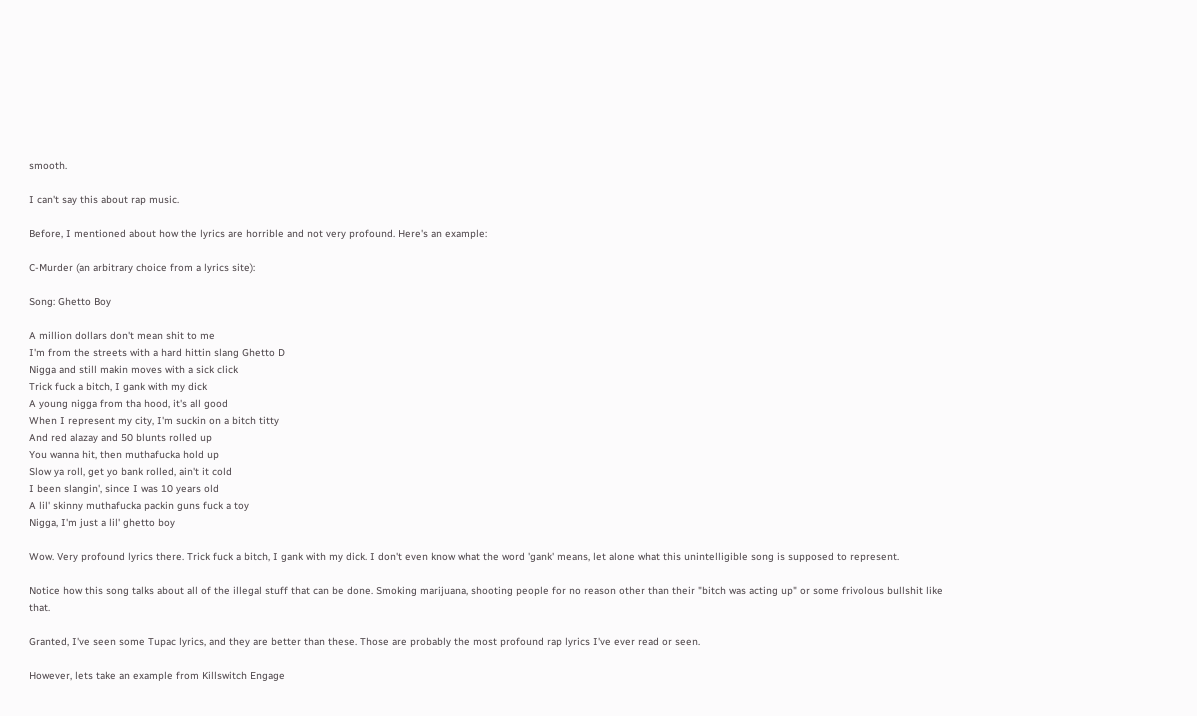smooth.

I can't say this about rap music.

Before, I mentioned about how the lyrics are horrible and not very profound. Here's an example:

C-Murder (an arbitrary choice from a lyrics site):

Song: Ghetto Boy

A million dollars don't mean shit to me
I'm from the streets with a hard hittin slang Ghetto D
Nigga and still makin moves with a sick click
Trick fuck a bitch, I gank with my dick
A young nigga from tha hood, it's all good
When I represent my city, I'm suckin on a bitch titty
And red alazay and 50 blunts rolled up
You wanna hit, then muthafucka hold up
Slow ya roll, get yo bank rolled, ain't it cold
I been slangin', since I was 10 years old
A lil' skinny muthafucka packin guns fuck a toy
Nigga, I'm just a lil' ghetto boy

Wow. Very profound lyrics there. Trick fuck a bitch, I gank with my dick. I don't even know what the word 'gank' means, let alone what this unintelligible song is supposed to represent.

Notice how this song talks about all of the illegal stuff that can be done. Smoking marijuana, shooting people for no reason other than their "bitch was acting up" or some frivolous bullshit like that.

Granted, I've seen some Tupac lyrics, and they are better than these. Those are probably the most profound rap lyrics I've ever read or seen.

However, lets take an example from Killswitch Engage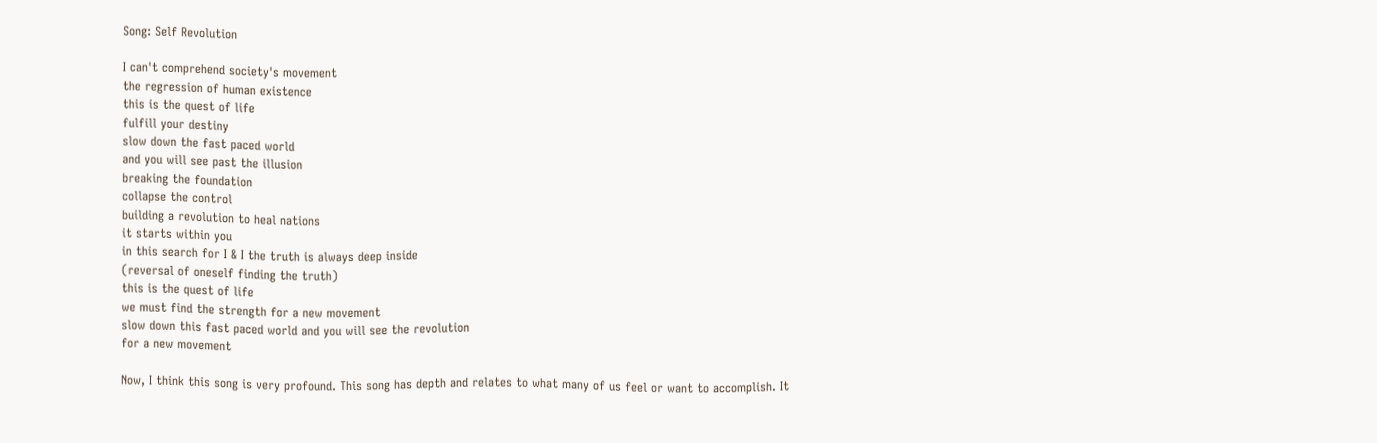Song: Self Revolution

I can't comprehend society's movement
the regression of human existence
this is the quest of life
fulfill your destiny
slow down the fast paced world
and you will see past the illusion
breaking the foundation
collapse the control
building a revolution to heal nations
it starts within you
in this search for I & I the truth is always deep inside
(reversal of oneself finding the truth)
this is the quest of life
we must find the strength for a new movement
slow down this fast paced world and you will see the revolution
for a new movement

Now, I think this song is very profound. This song has depth and relates to what many of us feel or want to accomplish. It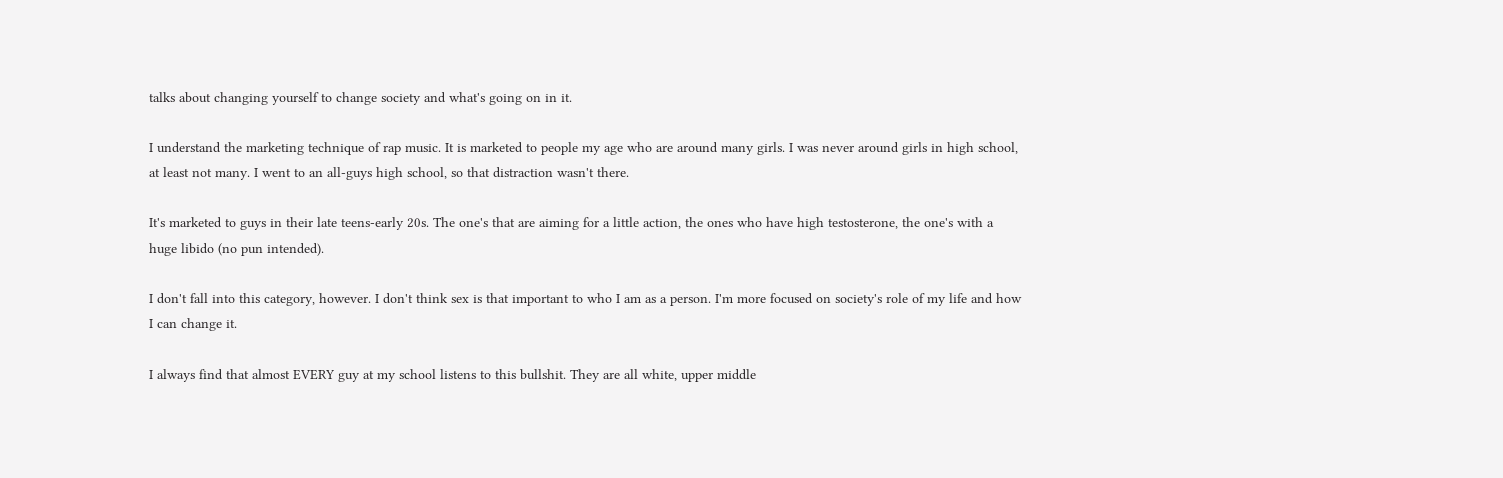talks about changing yourself to change society and what's going on in it.

I understand the marketing technique of rap music. It is marketed to people my age who are around many girls. I was never around girls in high school, at least not many. I went to an all-guys high school, so that distraction wasn't there.

It's marketed to guys in their late teens-early 20s. The one's that are aiming for a little action, the ones who have high testosterone, the one's with a huge libido (no pun intended).

I don't fall into this category, however. I don't think sex is that important to who I am as a person. I'm more focused on society's role of my life and how I can change it.

I always find that almost EVERY guy at my school listens to this bullshit. They are all white, upper middle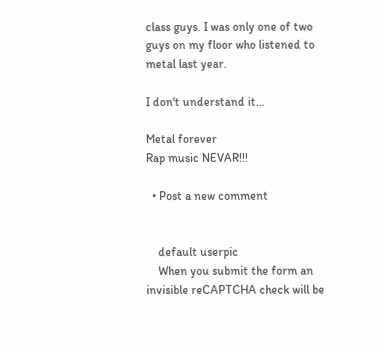class guys. I was only one of two guys on my floor who listened to metal last year.

I don't understand it...

Metal forever
Rap music NEVAR!!!

  • Post a new comment


    default userpic
    When you submit the form an invisible reCAPTCHA check will be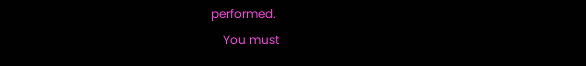performed.
    You must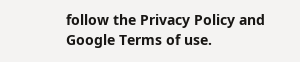follow the Privacy Policy and Google Terms of use.